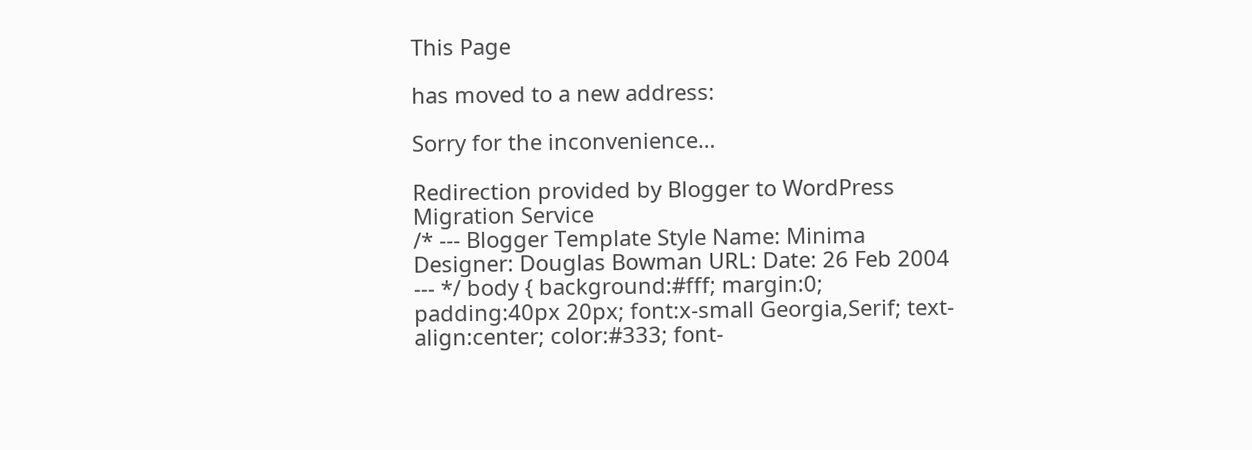This Page

has moved to a new address:

Sorry for the inconvenience…

Redirection provided by Blogger to WordPress Migration Service
/* --- Blogger Template Style Name: Minima Designer: Douglas Bowman URL: Date: 26 Feb 2004 --- */ body { background:#fff; margin:0; padding:40px 20px; font:x-small Georgia,Serif; text-align:center; color:#333; font-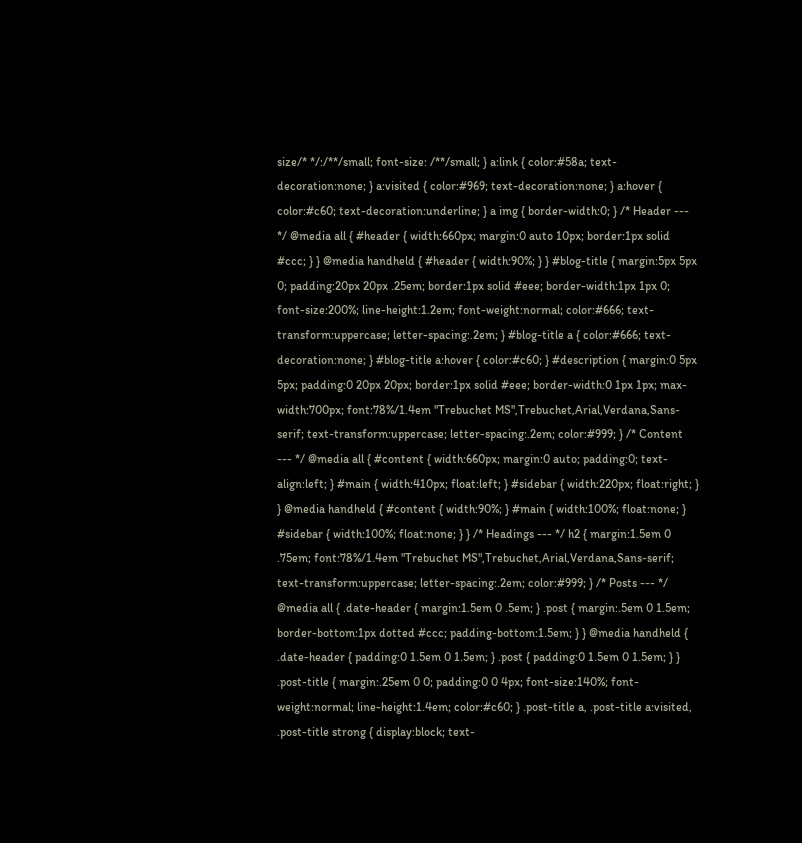size/* */:/**/small; font-size: /**/small; } a:link { color:#58a; text-decoration:none; } a:visited { color:#969; text-decoration:none; } a:hover { color:#c60; text-decoration:underline; } a img { border-width:0; } /* Header --- */ @media all { #header { width:660px; margin:0 auto 10px; border:1px solid #ccc; } } @media handheld { #header { width:90%; } } #blog-title { margin:5px 5px 0; padding:20px 20px .25em; border:1px solid #eee; border-width:1px 1px 0; font-size:200%; line-height:1.2em; font-weight:normal; color:#666; text-transform:uppercase; letter-spacing:.2em; } #blog-title a { color:#666; text-decoration:none; } #blog-title a:hover { color:#c60; } #description { margin:0 5px 5px; padding:0 20px 20px; border:1px solid #eee; border-width:0 1px 1px; max-width:700px; font:78%/1.4em "Trebuchet MS",Trebuchet,Arial,Verdana,Sans-serif; text-transform:uppercase; letter-spacing:.2em; color:#999; } /* Content --- */ @media all { #content { width:660px; margin:0 auto; padding:0; text-align:left; } #main { width:410px; float:left; } #sidebar { width:220px; float:right; } } @media handheld { #content { width:90%; } #main { width:100%; float:none; } #sidebar { width:100%; float:none; } } /* Headings --- */ h2 { margin:1.5em 0 .75em; font:78%/1.4em "Trebuchet MS",Trebuchet,Arial,Verdana,Sans-serif; text-transform:uppercase; letter-spacing:.2em; color:#999; } /* Posts --- */ @media all { .date-header { margin:1.5em 0 .5em; } .post { margin:.5em 0 1.5em; border-bottom:1px dotted #ccc; padding-bottom:1.5em; } } @media handheld { .date-header { padding:0 1.5em 0 1.5em; } .post { padding:0 1.5em 0 1.5em; } } .post-title { margin:.25em 0 0; padding:0 0 4px; font-size:140%; font-weight:normal; line-height:1.4em; color:#c60; } .post-title a, .post-title a:visited, .post-title strong { display:block; text-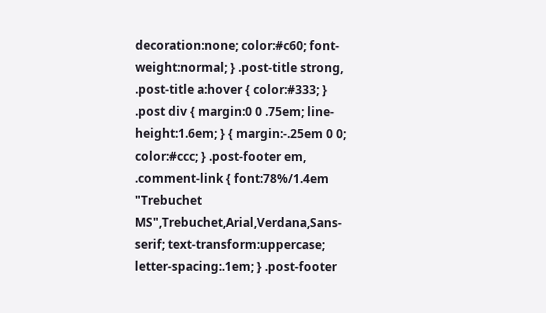decoration:none; color:#c60; font-weight:normal; } .post-title strong, .post-title a:hover { color:#333; } .post div { margin:0 0 .75em; line-height:1.6em; } { margin:-.25em 0 0; color:#ccc; } .post-footer em, .comment-link { font:78%/1.4em "Trebuchet MS",Trebuchet,Arial,Verdana,Sans-serif; text-transform:uppercase; letter-spacing:.1em; } .post-footer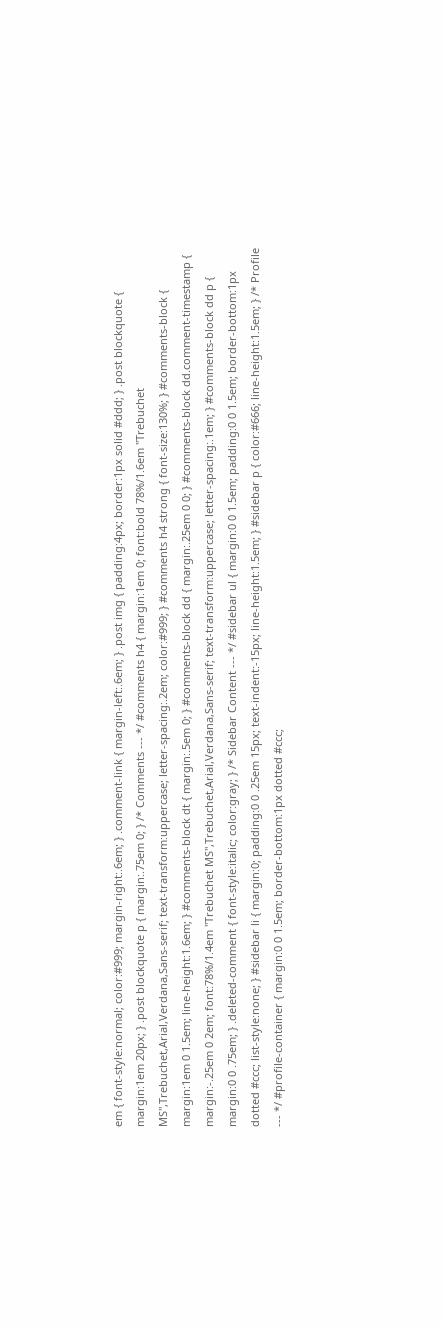em { font-style:normal; color:#999; margin-right:.6em; } .comment-link { margin-left:.6em; } .post img { padding:4px; border:1px solid #ddd; } .post blockquote { margin:1em 20px; } .post blockquote p { margin:.75em 0; } /* Comments --- */ #comments h4 { margin:1em 0; font:bold 78%/1.6em "Trebuchet MS",Trebuchet,Arial,Verdana,Sans-serif; text-transform:uppercase; letter-spacing:.2em; color:#999; } #comments h4 strong { font-size:130%; } #comments-block { margin:1em 0 1.5em; line-height:1.6em; } #comments-block dt { margin:.5em 0; } #comments-block dd { margin:.25em 0 0; } #comments-block dd.comment-timestamp { margin:-.25em 0 2em; font:78%/1.4em "Trebuchet MS",Trebuchet,Arial,Verdana,Sans-serif; text-transform:uppercase; letter-spacing:.1em; } #comments-block dd p { margin:0 0 .75em; } .deleted-comment { font-style:italic; color:gray; } /* Sidebar Content --- */ #sidebar ul { margin:0 0 1.5em; padding:0 0 1.5em; border-bottom:1px dotted #ccc; list-style:none; } #sidebar li { margin:0; padding:0 0 .25em 15px; text-indent:-15px; line-height:1.5em; } #sidebar p { color:#666; line-height:1.5em; } /* Profile --- */ #profile-container { margin:0 0 1.5em; border-bottom:1px dotted #ccc;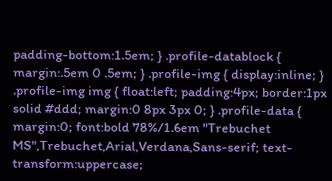padding-bottom:1.5em; } .profile-datablock { margin:.5em 0 .5em; } .profile-img { display:inline; } .profile-img img { float:left; padding:4px; border:1px solid #ddd; margin:0 8px 3px 0; } .profile-data { margin:0; font:bold 78%/1.6em "Trebuchet MS",Trebuchet,Arial,Verdana,Sans-serif; text-transform:uppercase;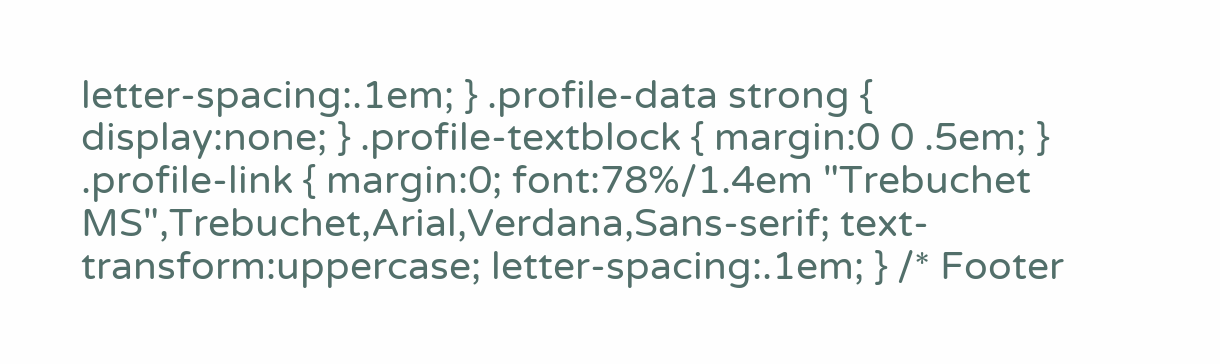letter-spacing:.1em; } .profile-data strong { display:none; } .profile-textblock { margin:0 0 .5em; } .profile-link { margin:0; font:78%/1.4em "Trebuchet MS",Trebuchet,Arial,Verdana,Sans-serif; text-transform:uppercase; letter-spacing:.1em; } /* Footer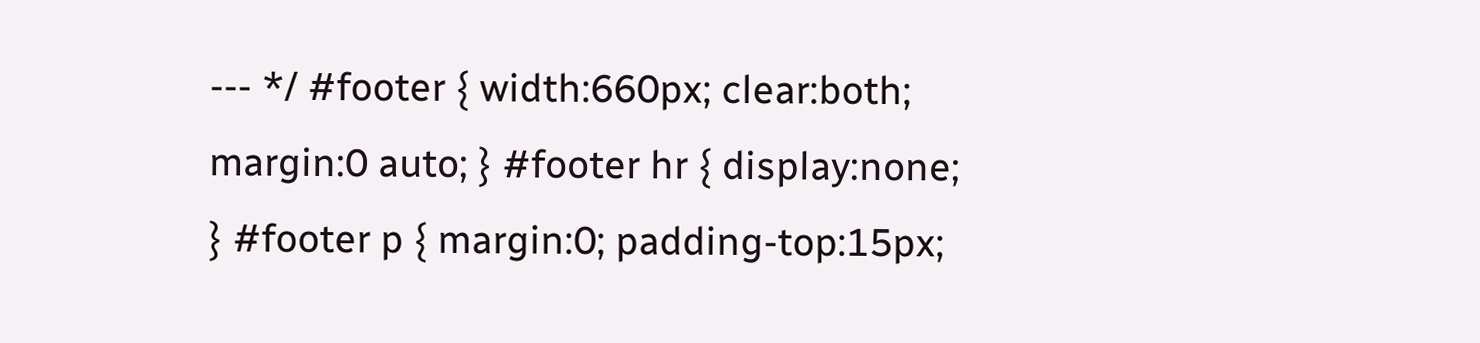--- */ #footer { width:660px; clear:both; margin:0 auto; } #footer hr { display:none; } #footer p { margin:0; padding-top:15px;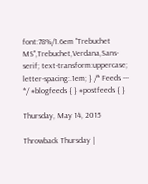font:78%/1.6em "Trebuchet MS",Trebuchet,Verdana,Sans-serif; text-transform:uppercase; letter-spacing:.1em; } /* Feeds --- */ #blogfeeds { } #postfeeds { }

Thursday, May 14, 2015

Throwback Thursday |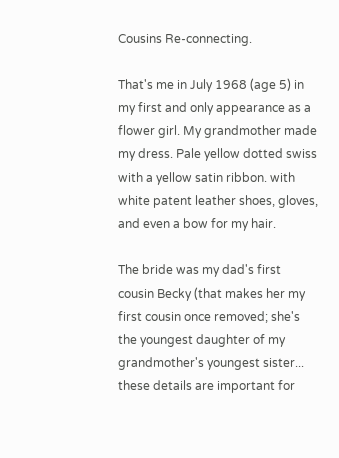Cousins Re-connecting.

That's me in July 1968 (age 5) in my first and only appearance as a flower girl. My grandmother made my dress. Pale yellow dotted swiss with a yellow satin ribbon. with white patent leather shoes, gloves, and even a bow for my hair.

The bride was my dad's first cousin Becky (that makes her my first cousin once removed; she's the youngest daughter of my grandmother's youngest sister... these details are important for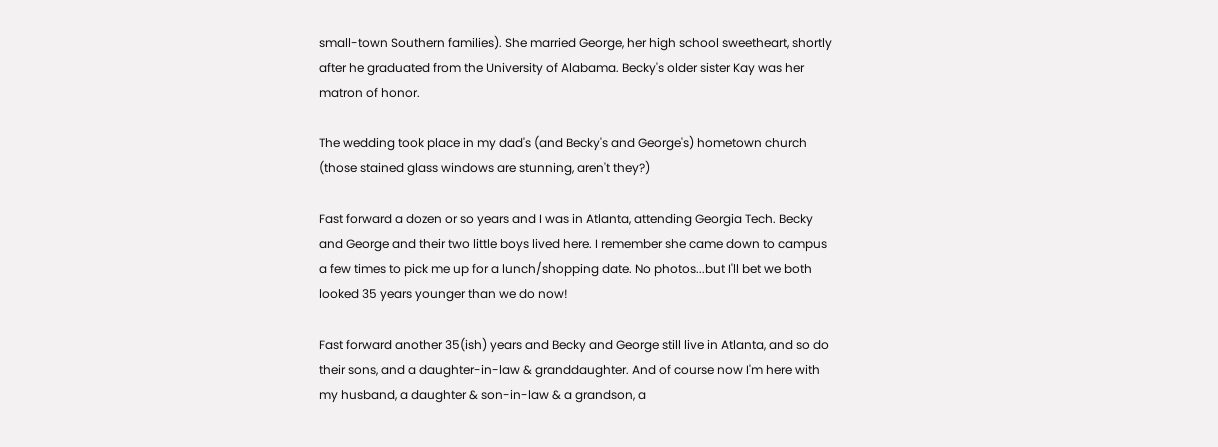small-town Southern families). She married George, her high school sweetheart, shortly after he graduated from the University of Alabama. Becky's older sister Kay was her matron of honor.

The wedding took place in my dad's (and Becky's and George's) hometown church (those stained glass windows are stunning, aren't they?)

Fast forward a dozen or so years and I was in Atlanta, attending Georgia Tech. Becky and George and their two little boys lived here. I remember she came down to campus a few times to pick me up for a lunch/shopping date. No photos...but I'll bet we both looked 35 years younger than we do now!

Fast forward another 35(ish) years and Becky and George still live in Atlanta, and so do their sons, and a daughter-in-law & granddaughter. And of course now I'm here with my husband, a daughter & son-in-law & a grandson, a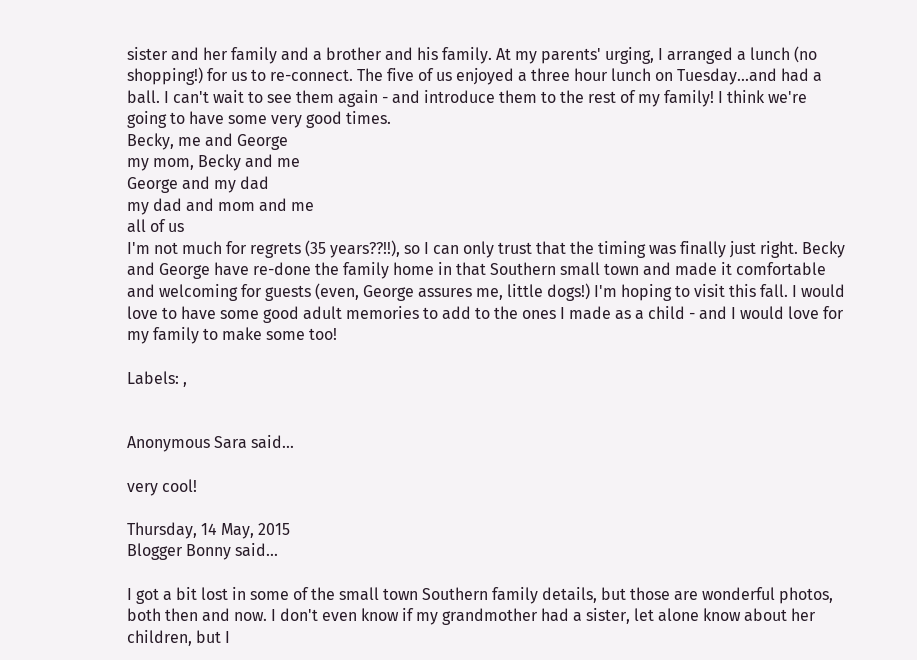sister and her family and a brother and his family. At my parents' urging, I arranged a lunch (no shopping!) for us to re-connect. The five of us enjoyed a three hour lunch on Tuesday...and had a ball. I can't wait to see them again - and introduce them to the rest of my family! I think we're going to have some very good times.
Becky, me and George
my mom, Becky and me
George and my dad
my dad and mom and me
all of us
I'm not much for regrets (35 years??!!), so I can only trust that the timing was finally just right. Becky and George have re-done the family home in that Southern small town and made it comfortable and welcoming for guests (even, George assures me, little dogs!) I'm hoping to visit this fall. I would love to have some good adult memories to add to the ones I made as a child - and I would love for my family to make some too!

Labels: ,


Anonymous Sara said...

very cool!

Thursday, 14 May, 2015
Blogger Bonny said...

I got a bit lost in some of the small town Southern family details, but those are wonderful photos, both then and now. I don't even know if my grandmother had a sister, let alone know about her children, but I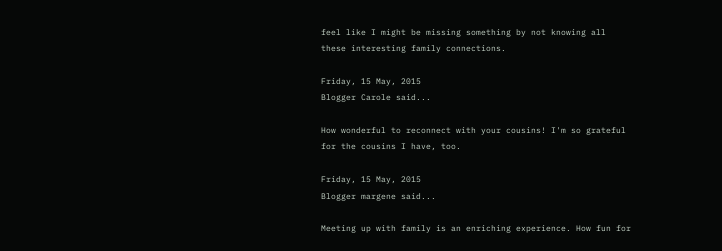feel like I might be missing something by not knowing all these interesting family connections.

Friday, 15 May, 2015
Blogger Carole said...

How wonderful to reconnect with your cousins! I'm so grateful for the cousins I have, too.

Friday, 15 May, 2015
Blogger margene said...

Meeting up with family is an enriching experience. How fun for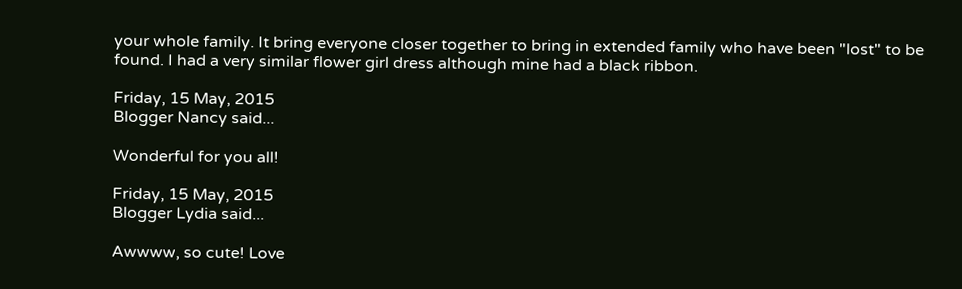your whole family. It bring everyone closer together to bring in extended family who have been "lost" to be found. I had a very similar flower girl dress although mine had a black ribbon.

Friday, 15 May, 2015
Blogger Nancy said...

Wonderful for you all!

Friday, 15 May, 2015
Blogger Lydia said...

Awwww, so cute! Love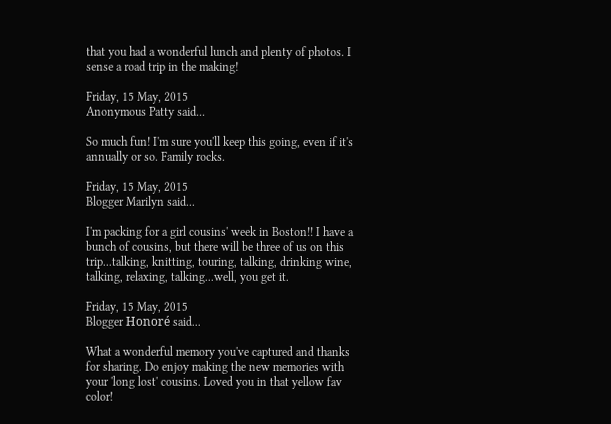that you had a wonderful lunch and plenty of photos. I sense a road trip in the making!

Friday, 15 May, 2015
Anonymous Patty said...

So much fun! I'm sure you'll keep this going, even if it's annually or so. Family rocks.

Friday, 15 May, 2015
Blogger Marilyn said...

I'm packing for a girl cousins' week in Boston!! I have a bunch of cousins, but there will be three of us on this trip...talking, knitting, touring, talking, drinking wine, talking, relaxing, talking...well, you get it.

Friday, 15 May, 2015
Blogger Honoré said...

What a wonderful memory you've captured and thanks for sharing. Do enjoy making the new memories with your 'long lost' cousins. Loved you in that yellow fav color!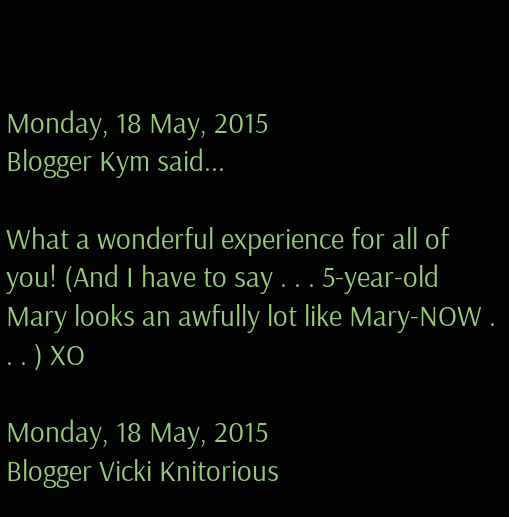Monday, 18 May, 2015
Blogger Kym said...

What a wonderful experience for all of you! (And I have to say . . . 5-year-old Mary looks an awfully lot like Mary-NOW . . . ) XO

Monday, 18 May, 2015
Blogger Vicki Knitorious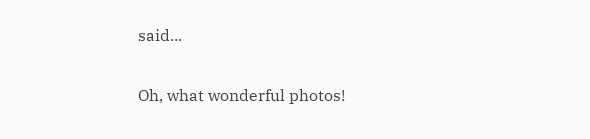said...

Oh, what wonderful photos!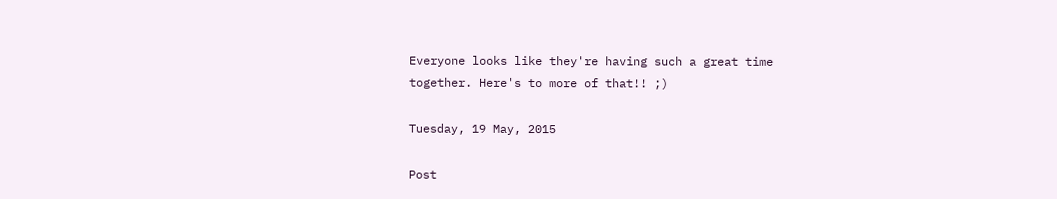Everyone looks like they're having such a great time together. Here's to more of that!! ;)

Tuesday, 19 May, 2015

Post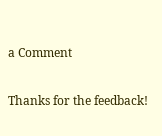a Comment

Thanks for the feedback!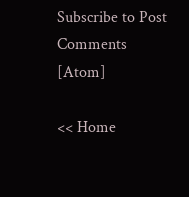Subscribe to Post Comments [Atom]

<< Home